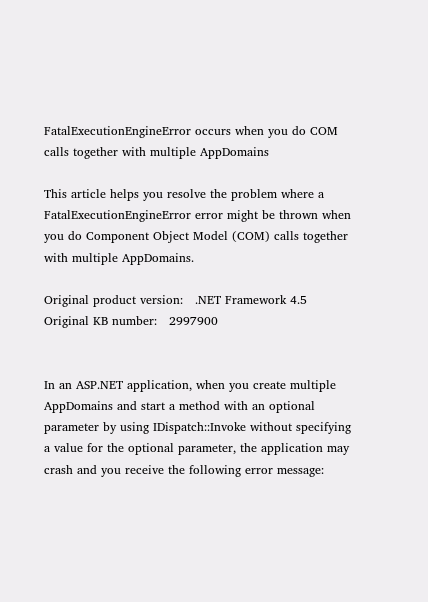FatalExecutionEngineError occurs when you do COM calls together with multiple AppDomains

This article helps you resolve the problem where a FatalExecutionEngineError error might be thrown when you do Component Object Model (COM) calls together with multiple AppDomains.

Original product version:   .NET Framework 4.5
Original KB number:   2997900


In an ASP.NET application, when you create multiple AppDomains and start a method with an optional parameter by using IDispatch::Invoke without specifying a value for the optional parameter, the application may crash and you receive the following error message: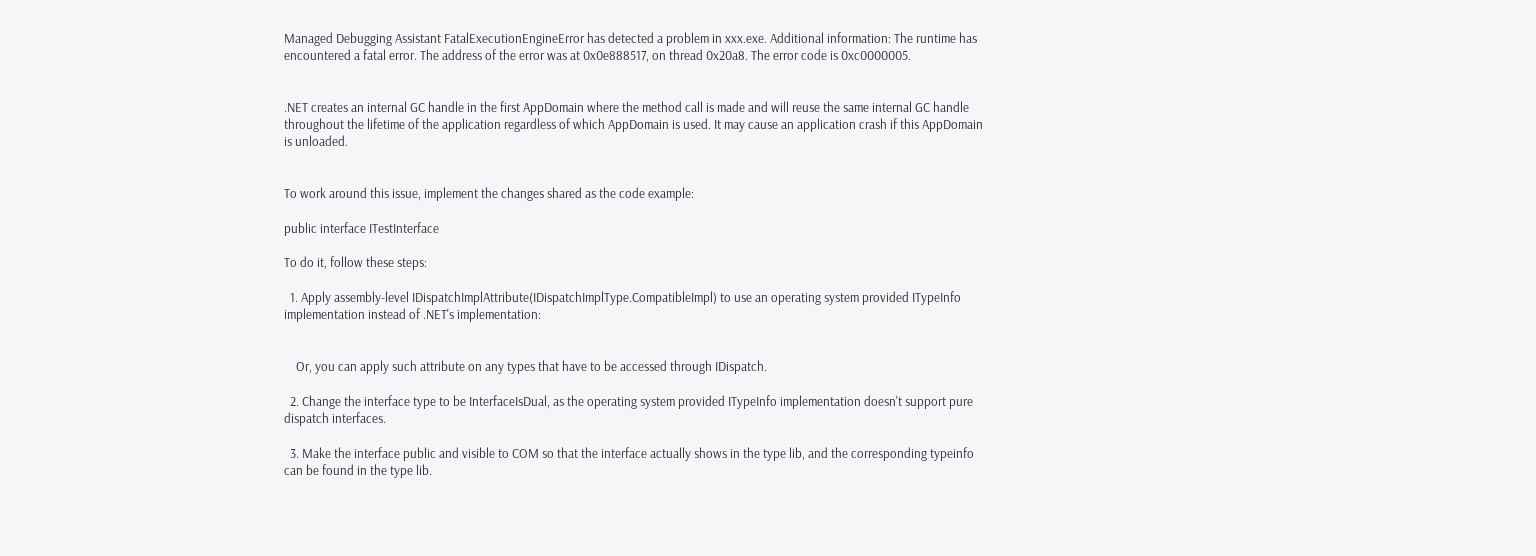Managed Debugging Assistant FatalExecutionEngineError has detected a problem in xxx.exe. Additional information: The runtime has encountered a fatal error. The address of the error was at 0x0e888517, on thread 0x20a8. The error code is 0xc0000005.


.NET creates an internal GC handle in the first AppDomain where the method call is made and will reuse the same internal GC handle throughout the lifetime of the application regardless of which AppDomain is used. It may cause an application crash if this AppDomain is unloaded.


To work around this issue, implement the changes shared as the code example:

public interface ITestInterface

To do it, follow these steps:

  1. Apply assembly-level IDispatchImplAttribute(IDispatchImplType.CompatibleImpl) to use an operating system provided ITypeInfo implementation instead of .NET's implementation:


    Or, you can apply such attribute on any types that have to be accessed through IDispatch.

  2. Change the interface type to be InterfaceIsDual, as the operating system provided ITypeInfo implementation doesn't support pure dispatch interfaces.

  3. Make the interface public and visible to COM so that the interface actually shows in the type lib, and the corresponding typeinfo can be found in the type lib.